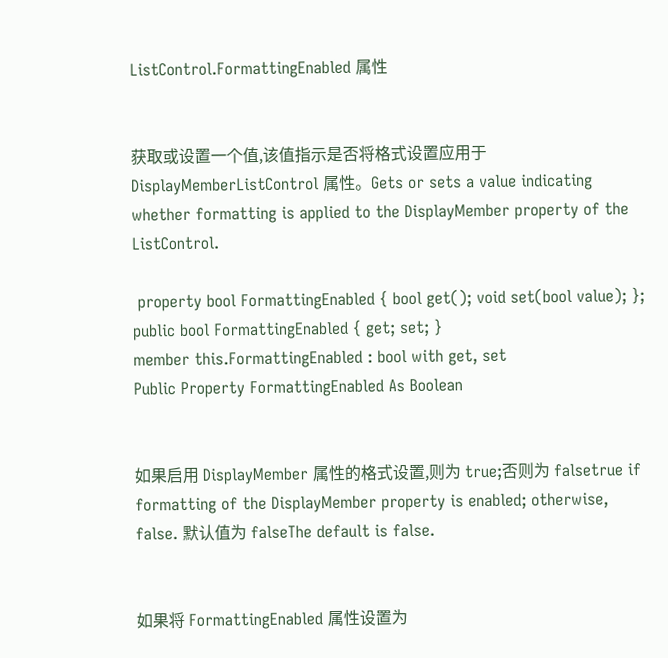ListControl.FormattingEnabled 属性


获取或设置一个值,该值指示是否将格式设置应用于 DisplayMemberListControl 属性。Gets or sets a value indicating whether formatting is applied to the DisplayMember property of the ListControl.

 property bool FormattingEnabled { bool get(); void set(bool value); };
public bool FormattingEnabled { get; set; }
member this.FormattingEnabled : bool with get, set
Public Property FormattingEnabled As Boolean


如果启用 DisplayMember 属性的格式设置,则为 true;否则为 falsetrue if formatting of the DisplayMember property is enabled; otherwise, false. 默认值为 falseThe default is false.


如果将 FormattingEnabled 属性设置为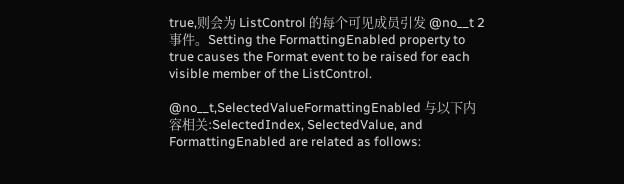true,则会为 ListControl 的每个可见成员引发 @no__t 2 事件。Setting the FormattingEnabled property to true causes the Format event to be raised for each visible member of the ListControl.

@no__t,SelectedValueFormattingEnabled 与以下内容相关:SelectedIndex, SelectedValue, and FormattingEnabled are related as follows: